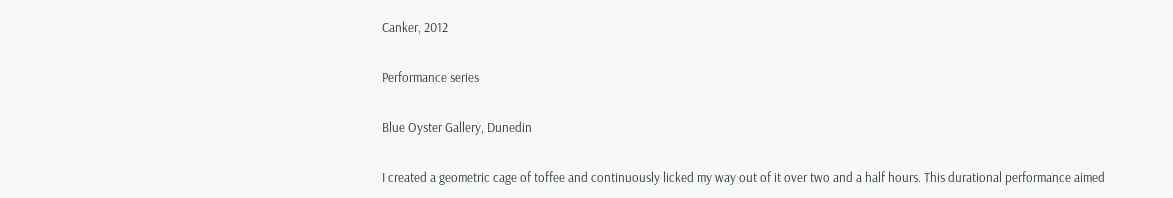Canker, 2012

Performance series

Blue Oyster Gallery, Dunedin

I created a geometric cage of toffee and continuously licked my way out of it over two and a half hours. This durational performance aimed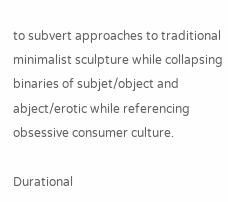to subvert approaches to traditional minimalist sculpture while collapsing binaries of subjet/object and abject/erotic while referencing obsessive consumer culture.

Durational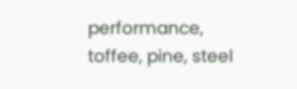performance, toffee, pine, steel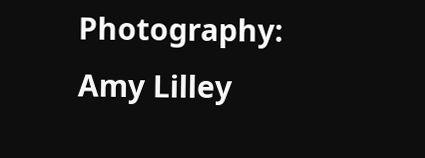Photography: Amy Lilley